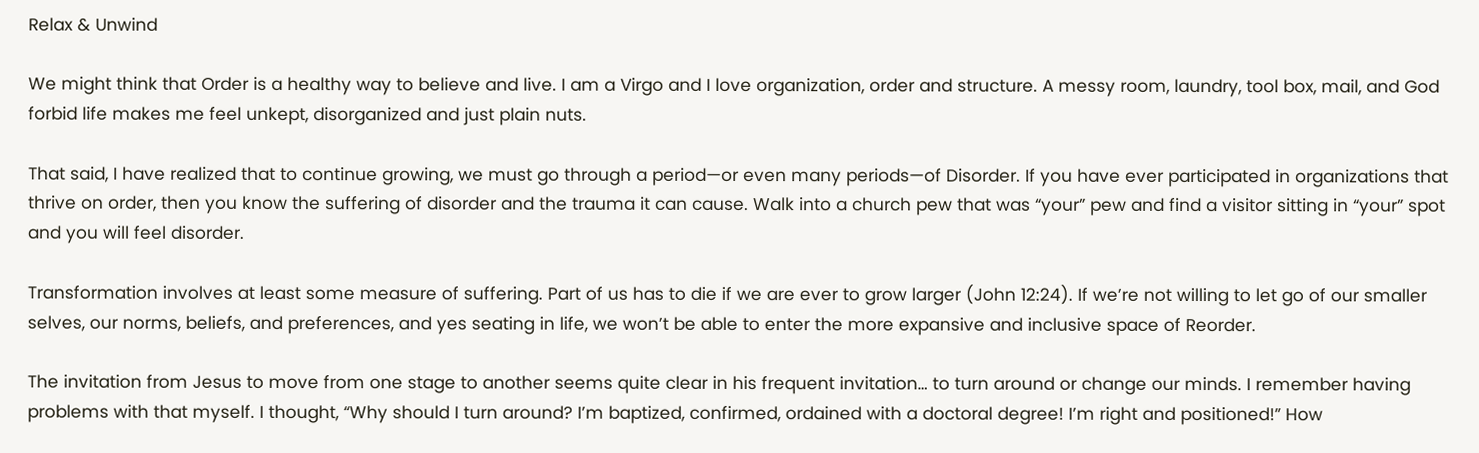Relax & Unwind

We might think that Order is a healthy way to believe and live. I am a Virgo and I love organization, order and structure. A messy room, laundry, tool box, mail, and God forbid life makes me feel unkept, disorganized and just plain nuts.

That said, I have realized that to continue growing, we must go through a period—or even many periods—of Disorder. If you have ever participated in organizations that thrive on order, then you know the suffering of disorder and the trauma it can cause. Walk into a church pew that was “your” pew and find a visitor sitting in “your” spot and you will feel disorder.

Transformation involves at least some measure of suffering. Part of us has to die if we are ever to grow larger (John 12:24). If we’re not willing to let go of our smaller selves, our norms, beliefs, and preferences, and yes seating in life, we won’t be able to enter the more expansive and inclusive space of Reorder.

The invitation from Jesus to move from one stage to another seems quite clear in his frequent invitation… to turn around or change our minds. I remember having problems with that myself. I thought, “Why should I turn around? I’m baptized, confirmed, ordained with a doctoral degree! I’m right and positioned!” How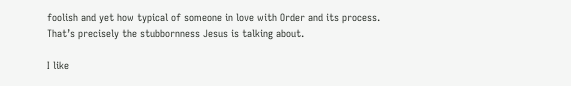foolish and yet how typical of someone in love with Order and its process. That’s precisely the stubbornness Jesus is talking about.

I like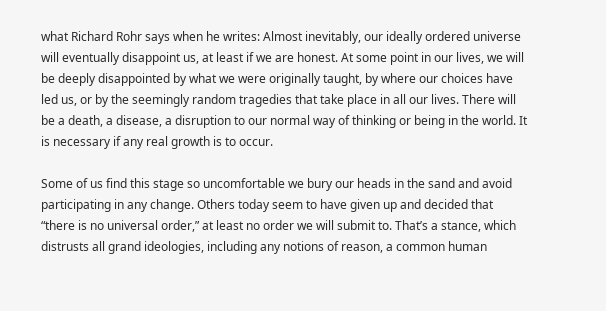what Richard Rohr says when he writes: Almost inevitably, our ideally ordered universe will eventually disappoint us, at least if we are honest. At some point in our lives, we will be deeply disappointed by what we were originally taught, by where our choices have led us, or by the seemingly random tragedies that take place in all our lives. There will be a death, a disease, a disruption to our normal way of thinking or being in the world. It is necessary if any real growth is to occur.

Some of us find this stage so uncomfortable we bury our heads in the sand and avoid participating in any change. Others today seem to have given up and decided that “there is no universal order,” at least no order we will submit to. That’s a stance, which distrusts all grand ideologies, including any notions of reason, a common human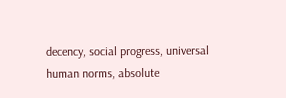decency, social progress, universal human norms, absolute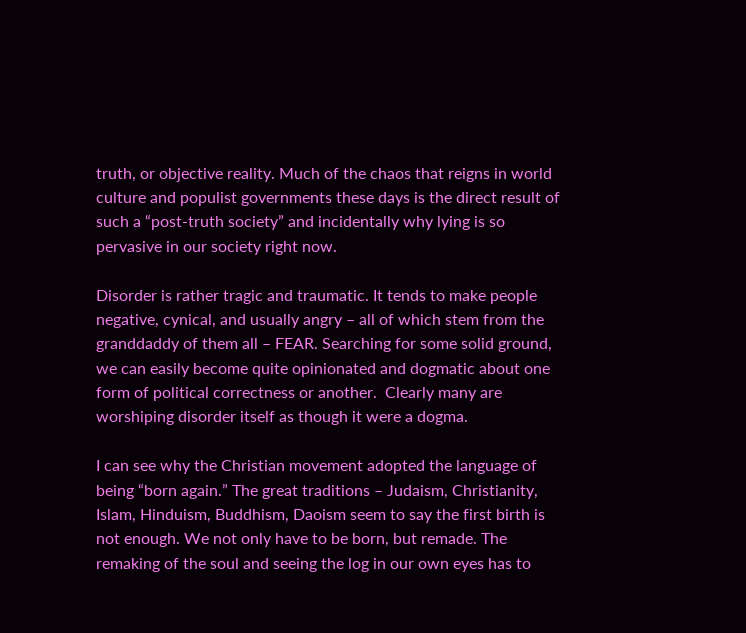truth, or objective reality. Much of the chaos that reigns in world culture and populist governments these days is the direct result of such a “post-truth society” and incidentally why lying is so pervasive in our society right now.

Disorder is rather tragic and traumatic. It tends to make people negative, cynical, and usually angry – all of which stem from the granddaddy of them all – FEAR. Searching for some solid ground, we can easily become quite opinionated and dogmatic about one form of political correctness or another.  Clearly many are worshiping disorder itself as though it were a dogma.

I can see why the Christian movement adopted the language of being “born again.” The great traditions – Judaism, Christianity, Islam, Hinduism, Buddhism, Daoism seem to say the first birth is not enough. We not only have to be born, but remade. The remaking of the soul and seeing the log in our own eyes has to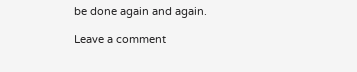be done again and again.

Leave a comment